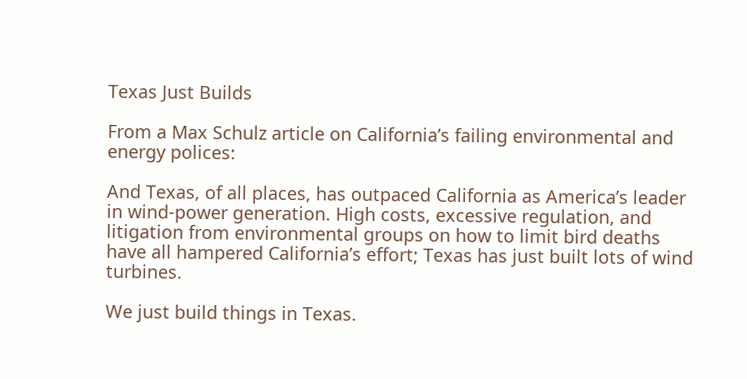Texas Just Builds

From a Max Schulz article on California’s failing environmental and energy polices:

And Texas, of all places, has outpaced California as America’s leader in wind-power generation. High costs, excessive regulation, and litigation from environmental groups on how to limit bird deaths have all hampered California’s effort; Texas has just built lots of wind turbines.

We just build things in Texas.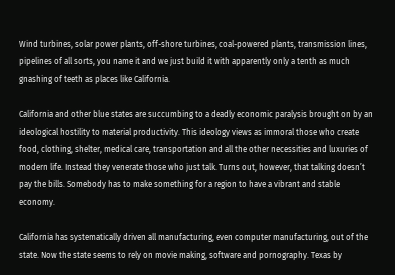Wind turbines, solar power plants, off-shore turbines, coal-powered plants, transmission lines, pipelines of all sorts, you name it and we just build it with apparently only a tenth as much gnashing of teeth as places like California.

California and other blue states are succumbing to a deadly economic paralysis brought on by an ideological hostility to material productivity. This ideology views as immoral those who create food, clothing, shelter, medical care, transportation and all the other necessities and luxuries of modern life. Instead they venerate those who just talk. Turns out, however, that talking doesn’t pay the bills. Somebody has to make something for a region to have a vibrant and stable economy.

California has systematically driven all manufacturing, even computer manufacturing, out of the state. Now the state seems to rely on movie making, software and pornography. Texas by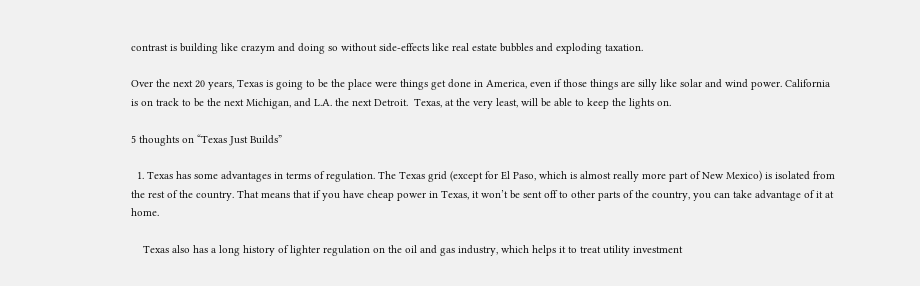contrast is building like crazym and doing so without side-effects like real estate bubbles and exploding taxation.

Over the next 20 years, Texas is going to be the place were things get done in America, even if those things are silly like solar and wind power. California is on track to be the next Michigan, and L.A. the next Detroit.  Texas, at the very least, will be able to keep the lights on.

5 thoughts on “Texas Just Builds”

  1. Texas has some advantages in terms of regulation. The Texas grid (except for El Paso, which is almost really more part of New Mexico) is isolated from the rest of the country. That means that if you have cheap power in Texas, it won’t be sent off to other parts of the country, you can take advantage of it at home.

    Texas also has a long history of lighter regulation on the oil and gas industry, which helps it to treat utility investment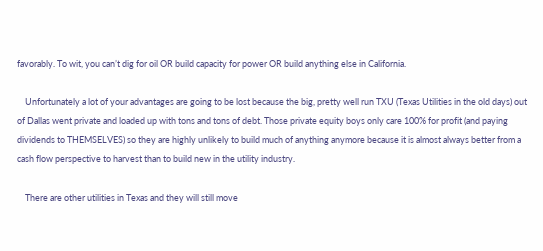favorably. To wit, you can’t dig for oil OR build capacity for power OR build anything else in California.

    Unfortunately a lot of your advantages are going to be lost because the big, pretty well run TXU (Texas Utilities in the old days) out of Dallas went private and loaded up with tons and tons of debt. Those private equity boys only care 100% for profit (and paying dividends to THEMSELVES) so they are highly unlikely to build much of anything anymore because it is almost always better from a cash flow perspective to harvest than to build new in the utility industry.

    There are other utilities in Texas and they will still move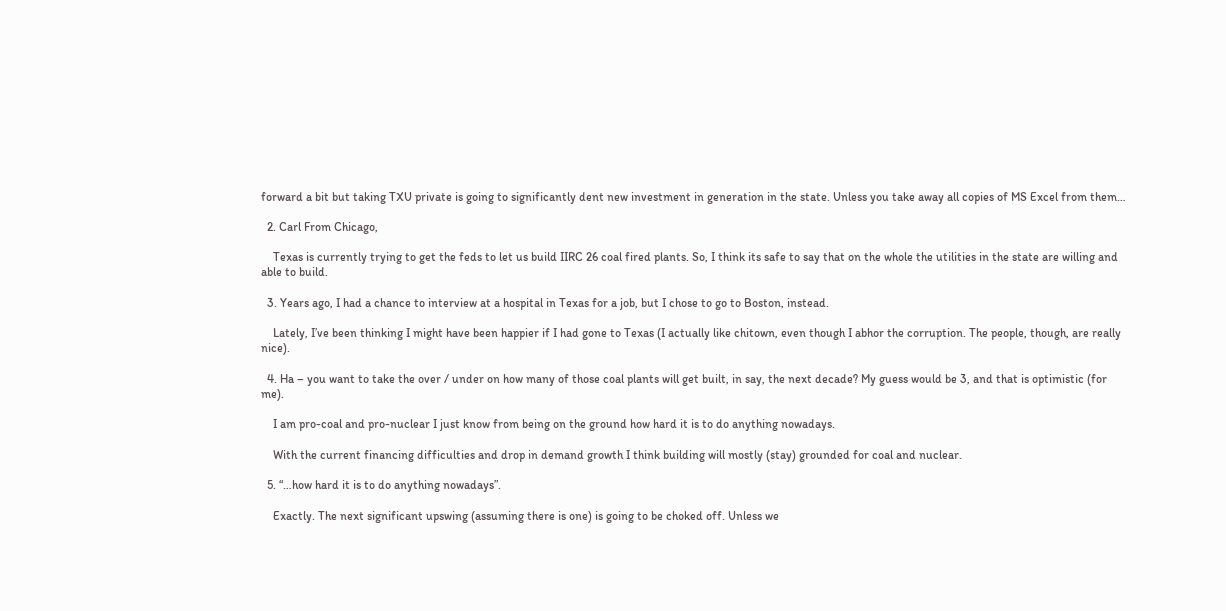forward a bit but taking TXU private is going to significantly dent new investment in generation in the state. Unless you take away all copies of MS Excel from them…

  2. Carl From Chicago,

    Texas is currently trying to get the feds to let us build IIRC 26 coal fired plants. So, I think its safe to say that on the whole the utilities in the state are willing and able to build.

  3. Years ago, I had a chance to interview at a hospital in Texas for a job, but I chose to go to Boston, instead.

    Lately, I’ve been thinking I might have been happier if I had gone to Texas (I actually like chitown, even though I abhor the corruption. The people, though, are really nice).

  4. Ha – you want to take the over / under on how many of those coal plants will get built, in say, the next decade? My guess would be 3, and that is optimistic (for me).

    I am pro-coal and pro-nuclear I just know from being on the ground how hard it is to do anything nowadays.

    With the current financing difficulties and drop in demand growth I think building will mostly (stay) grounded for coal and nuclear.

  5. “…how hard it is to do anything nowadays”.

    Exactly. The next significant upswing (assuming there is one) is going to be choked off. Unless we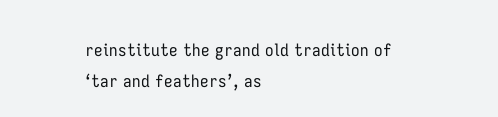reinstitute the grand old tradition of ‘tar and feathers’, as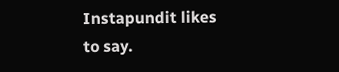Instapundit likes to say.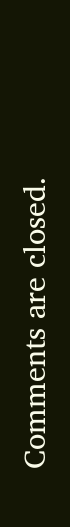Comments are closed.